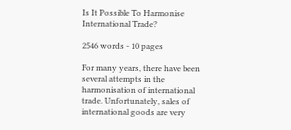Is It Possible To Harmonise International Trade?

2546 words - 10 pages

For many years, there have been several attempts in the harmonisation of international trade. Unfortunately, sales of international goods are very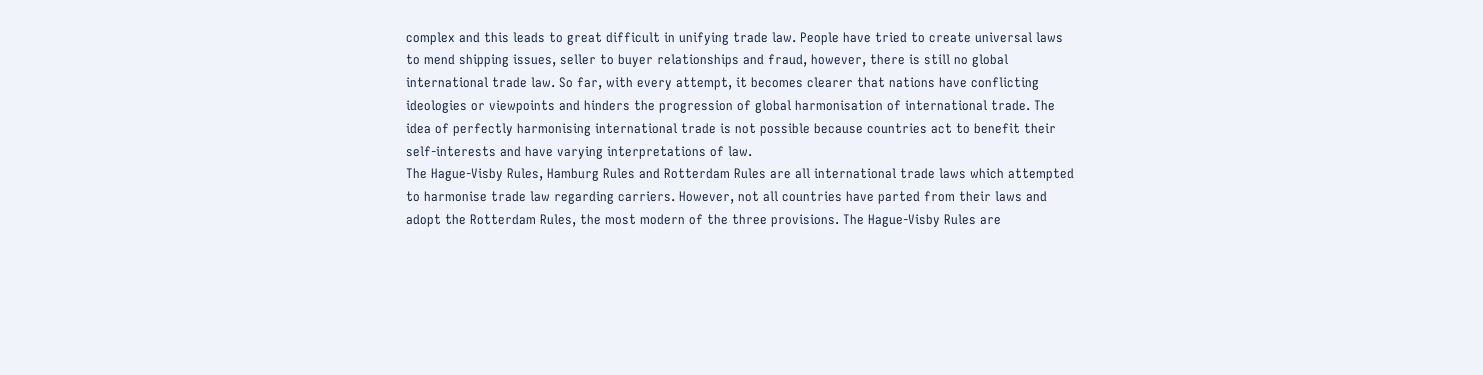complex and this leads to great difficult in unifying trade law. People have tried to create universal laws to mend shipping issues, seller to buyer relationships and fraud, however, there is still no global international trade law. So far, with every attempt, it becomes clearer that nations have conflicting ideologies or viewpoints and hinders the progression of global harmonisation of international trade. The idea of perfectly harmonising international trade is not possible because countries act to benefit their self-interests and have varying interpretations of law.
The Hague-Visby Rules, Hamburg Rules and Rotterdam Rules are all international trade laws which attempted to harmonise trade law regarding carriers. However, not all countries have parted from their laws and adopt the Rotterdam Rules, the most modern of the three provisions. The Hague-Visby Rules are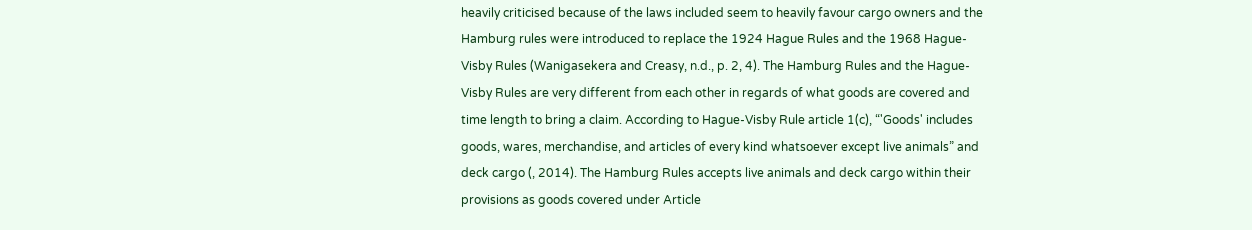heavily criticised because of the laws included seem to heavily favour cargo owners and the Hamburg rules were introduced to replace the 1924 Hague Rules and the 1968 Hague-Visby Rules (Wanigasekera and Creasy, n.d., p. 2, 4). The Hamburg Rules and the Hague-Visby Rules are very different from each other in regards of what goods are covered and time length to bring a claim. According to Hague-Visby Rule article 1(c), “'Goods' includes goods, wares, merchandise, and articles of every kind whatsoever except live animals” and deck cargo (, 2014). The Hamburg Rules accepts live animals and deck cargo within their provisions as goods covered under Article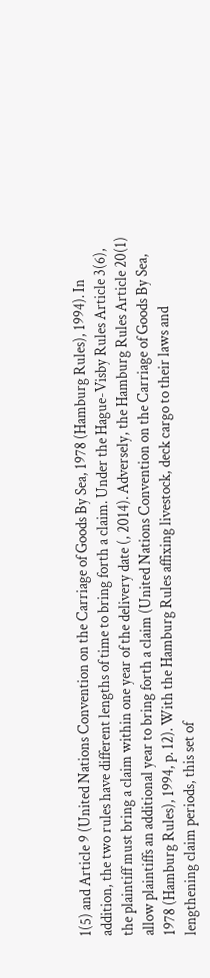1(5) and Article 9 (United Nations Convention on the Carriage of Goods By Sea, 1978 (Hamburg Rules), 1994). In addition, the two rules have different lengths of time to bring forth a claim. Under the Hague-Visby Rules Article 3(6), the plaintiff must bring a claim within one year of the delivery date (, 2014). Adversely, the Hamburg Rules Article 20(1) allow plaintiffs an additional year to bring forth a claim (United Nations Convention on the Carriage of Goods By Sea, 1978 (Hamburg Rules), 1994, p. 12). With the Hamburg Rules affixing livestock, deck cargo to their laws and lengthening claim periods, this set of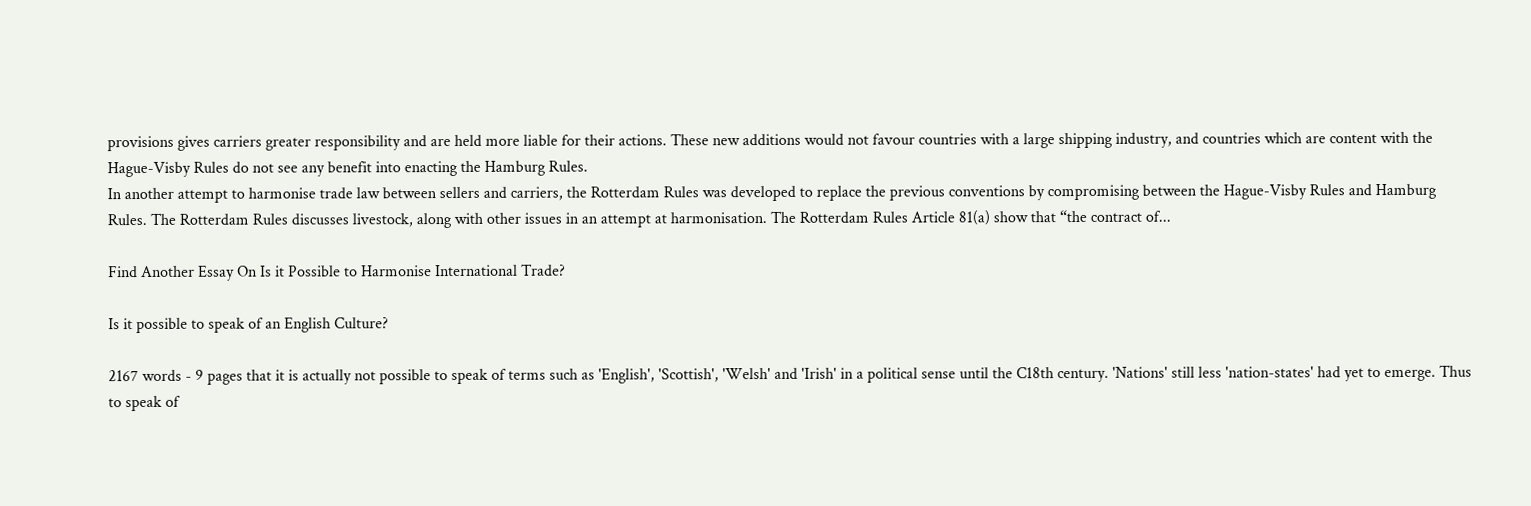provisions gives carriers greater responsibility and are held more liable for their actions. These new additions would not favour countries with a large shipping industry, and countries which are content with the Hague-Visby Rules do not see any benefit into enacting the Hamburg Rules.
In another attempt to harmonise trade law between sellers and carriers, the Rotterdam Rules was developed to replace the previous conventions by compromising between the Hague-Visby Rules and Hamburg Rules. The Rotterdam Rules discusses livestock, along with other issues in an attempt at harmonisation. The Rotterdam Rules Article 81(a) show that “the contract of...

Find Another Essay On Is it Possible to Harmonise International Trade?

Is it possible to speak of an English Culture?

2167 words - 9 pages that it is actually not possible to speak of terms such as 'English', 'Scottish', 'Welsh' and 'Irish' in a political sense until the C18th century. 'Nations' still less 'nation-states' had yet to emerge. Thus to speak of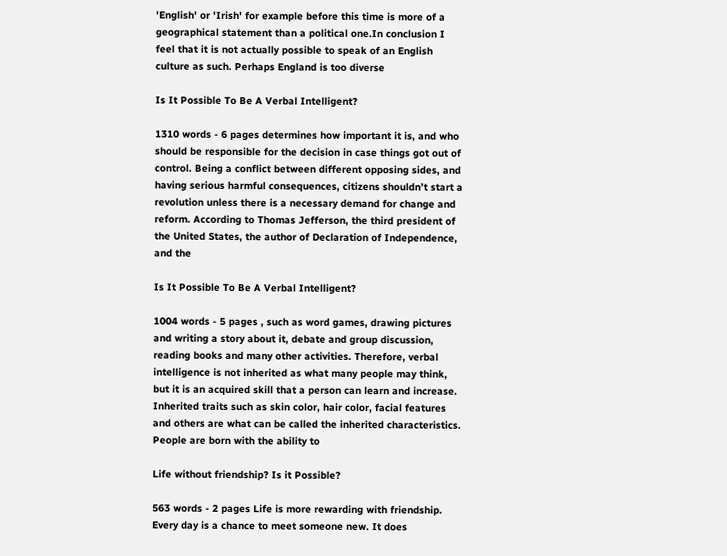'English' or 'Irish' for example before this time is more of a geographical statement than a political one.In conclusion I feel that it is not actually possible to speak of an English culture as such. Perhaps England is too diverse

Is It Possible To Be A Verbal Intelligent?

1310 words - 6 pages determines how important it is, and who should be responsible for the decision in case things got out of control. Being a conflict between different opposing sides, and having serious harmful consequences, citizens shouldn’t start a revolution unless there is a necessary demand for change and reform. According to Thomas Jefferson, the third president of the United States, the author of Declaration of Independence, and the

Is It Possible To Be A Verbal Intelligent?

1004 words - 5 pages , such as word games, drawing pictures and writing a story about it, debate and group discussion, reading books and many other activities. Therefore, verbal intelligence is not inherited as what many people may think, but it is an acquired skill that a person can learn and increase. Inherited traits such as skin color, hair color, facial features and others are what can be called the inherited characteristics. People are born with the ability to

Life without friendship? Is it Possible?

563 words - 2 pages Life is more rewarding with friendship. Every day is a chance to meet someone new. It does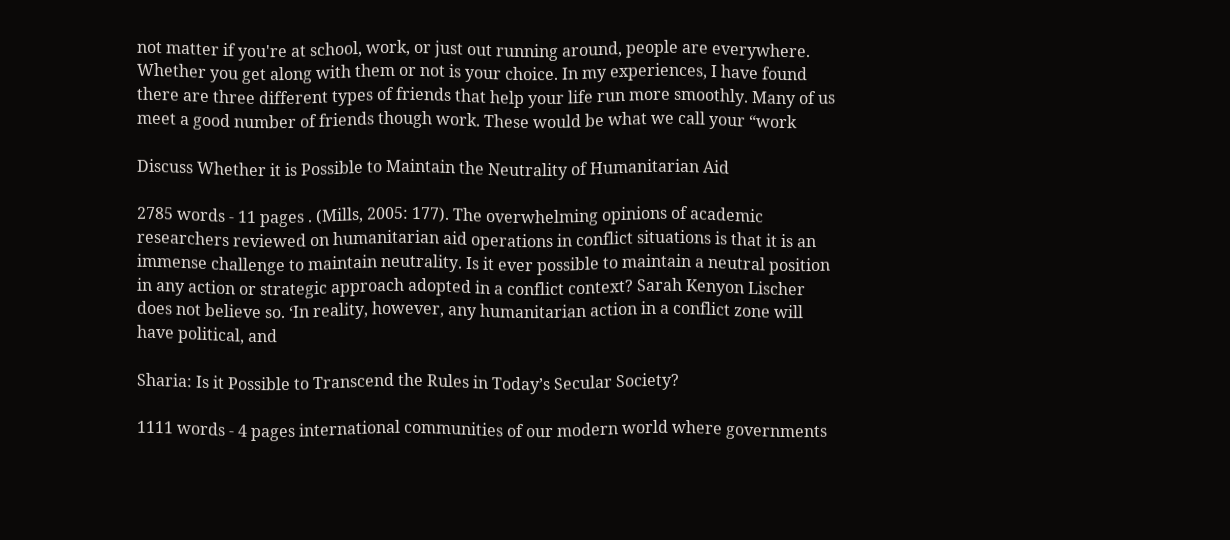not matter if you're at school, work, or just out running around, people are everywhere. Whether you get along with them or not is your choice. In my experiences, I have found there are three different types of friends that help your life run more smoothly. Many of us meet a good number of friends though work. These would be what we call your “work

Discuss Whether it is Possible to Maintain the Neutrality of Humanitarian Aid

2785 words - 11 pages . (Mills, 2005: 177). The overwhelming opinions of academic researchers reviewed on humanitarian aid operations in conflict situations is that it is an immense challenge to maintain neutrality. Is it ever possible to maintain a neutral position in any action or strategic approach adopted in a conflict context? Sarah Kenyon Lischer does not believe so. ‘In reality, however, any humanitarian action in a conflict zone will have political, and

Sharia: Is it Possible to Transcend the Rules in Today’s Secular Society?

1111 words - 4 pages international communities of our modern world where governments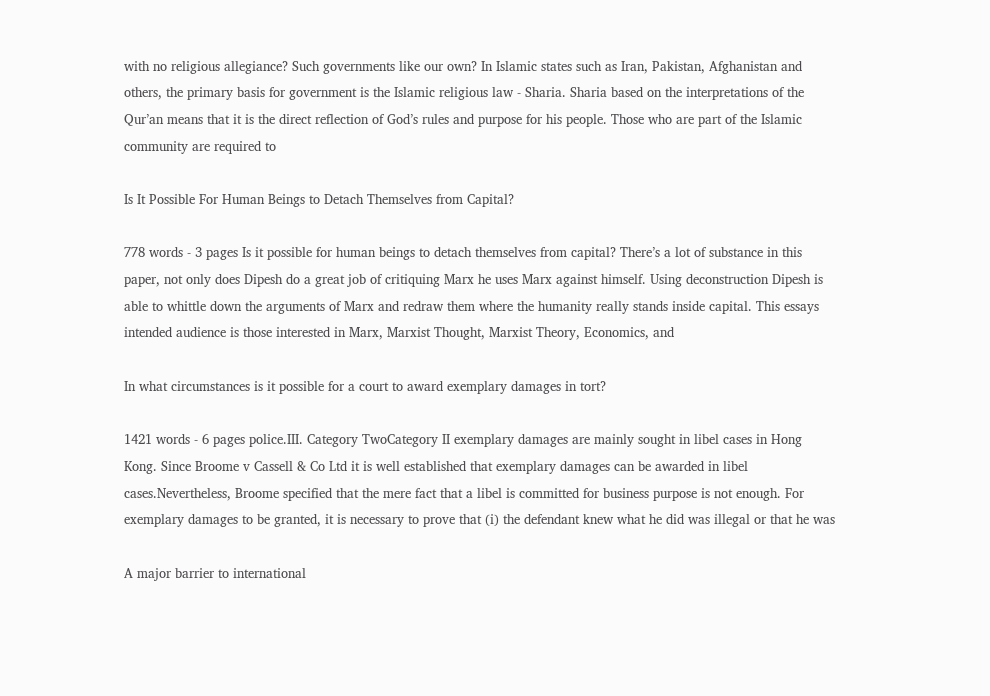with no religious allegiance? Such governments like our own? In Islamic states such as Iran, Pakistan, Afghanistan and others, the primary basis for government is the Islamic religious law - Sharia. Sharia based on the interpretations of the Qur’an means that it is the direct reflection of God’s rules and purpose for his people. Those who are part of the Islamic community are required to

Is It Possible For Human Beings to Detach Themselves from Capital?

778 words - 3 pages Is it possible for human beings to detach themselves from capital? There’s a lot of substance in this paper, not only does Dipesh do a great job of critiquing Marx he uses Marx against himself. Using deconstruction Dipesh is able to whittle down the arguments of Marx and redraw them where the humanity really stands inside capital. This essays intended audience is those interested in Marx, Marxist Thought, Marxist Theory, Economics, and

In what circumstances is it possible for a court to award exemplary damages in tort?

1421 words - 6 pages police.III. Category TwoCategory II exemplary damages are mainly sought in libel cases in Hong Kong. Since Broome v Cassell & Co Ltd it is well established that exemplary damages can be awarded in libel cases.Nevertheless, Broome specified that the mere fact that a libel is committed for business purpose is not enough. For exemplary damages to be granted, it is necessary to prove that (i) the defendant knew what he did was illegal or that he was

A major barrier to international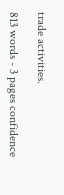trade activities.

813 words - 3 pages confidence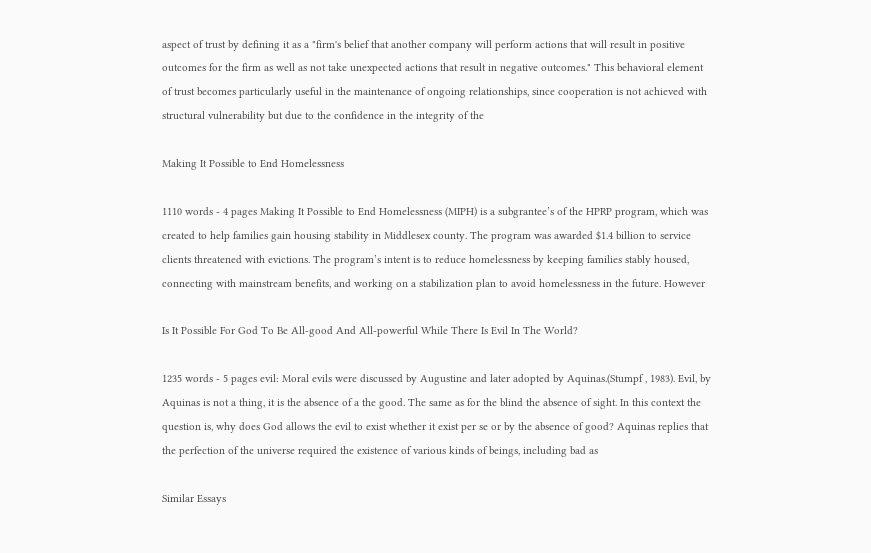aspect of trust by defining it as a "firm's belief that another company will perform actions that will result in positive outcomes for the firm as well as not take unexpected actions that result in negative outcomes." This behavioral element of trust becomes particularly useful in the maintenance of ongoing relationships, since cooperation is not achieved with structural vulnerability but due to the confidence in the integrity of the

Making It Possible to End Homelessness

1110 words - 4 pages Making It Possible to End Homelessness (MIPH) is a subgrantee’s of the HPRP program, which was created to help families gain housing stability in Middlesex county. The program was awarded $1.4 billion to service clients threatened with evictions. The program’s intent is to reduce homelessness by keeping families stably housed, connecting with mainstream benefits, and working on a stabilization plan to avoid homelessness in the future. However

Is It Possible For God To Be All-good And All-powerful While There Is Evil In The World?

1235 words - 5 pages evil: Moral evils were discussed by Augustine and later adopted by Aquinas.(Stumpf , 1983). Evil, by Aquinas is not a thing, it is the absence of a the good. The same as for the blind the absence of sight. In this context the question is, why does God allows the evil to exist whether it exist per se or by the absence of good? Aquinas replies that the perfection of the universe required the existence of various kinds of beings, including bad as

Similar Essays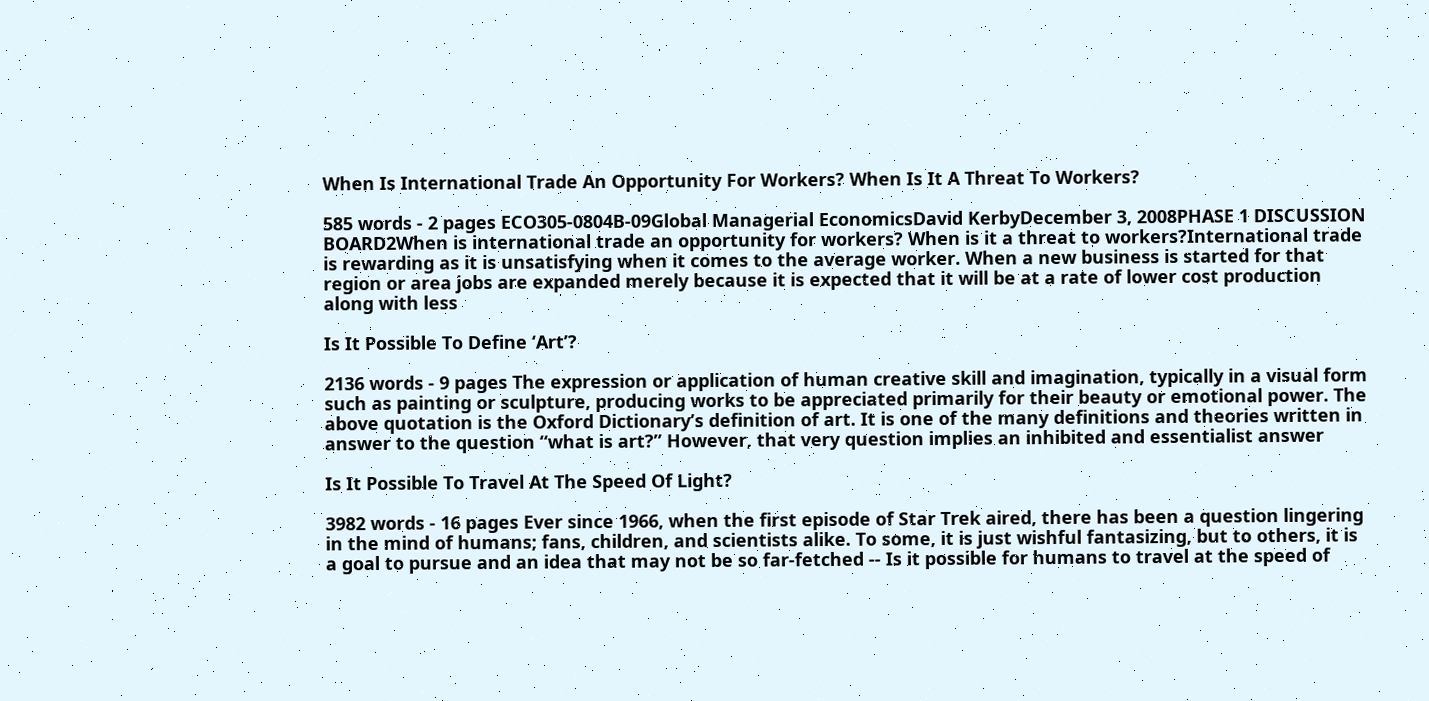When Is International Trade An Opportunity For Workers? When Is It A Threat To Workers?

585 words - 2 pages ECO305-0804B-09Global Managerial EconomicsDavid KerbyDecember 3, 2008PHASE 1 DISCUSSION BOARD2When is international trade an opportunity for workers? When is it a threat to workers?International trade is rewarding as it is unsatisfying when it comes to the average worker. When a new business is started for that region or area jobs are expanded merely because it is expected that it will be at a rate of lower cost production along with less

Is It Possible To Define ‘Art’?

2136 words - 9 pages The expression or application of human creative skill and imagination, typically in a visual form such as painting or sculpture, producing works to be appreciated primarily for their beauty or emotional power. The above quotation is the Oxford Dictionary’s definition of art. It is one of the many definitions and theories written in answer to the question “what is art?” However, that very question implies an inhibited and essentialist answer

Is It Possible To Travel At The Speed Of Light?

3982 words - 16 pages Ever since 1966, when the first episode of Star Trek aired, there has been a question lingering in the mind of humans; fans, children, and scientists alike. To some, it is just wishful fantasizing, but to others, it is a goal to pursue and an idea that may not be so far-fetched -- Is it possible for humans to travel at the speed of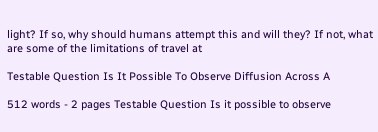light? If so, why should humans attempt this and will they? If not, what are some of the limitations of travel at

Testable Question Is It Possible To Observe Diffusion Across A

512 words - 2 pages Testable Question Is it possible to observe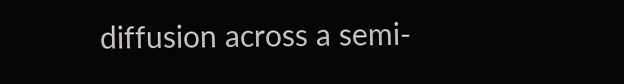diffusion across a semi-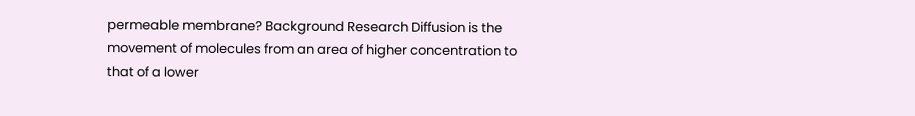permeable membrane? Background Research Diffusion is the movement of molecules from an area of higher concentration to that of a lower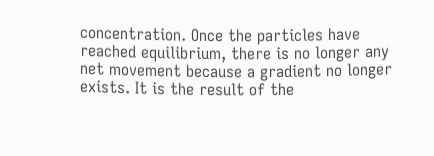concentration. Once the particles have reached equilibrium, there is no longer any net movement because a gradient no longer exists. It is the result of the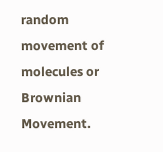random movement of molecules or Brownian Movement.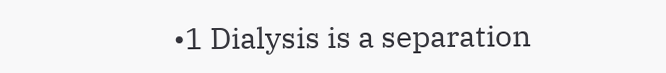•1 Dialysis is a separation